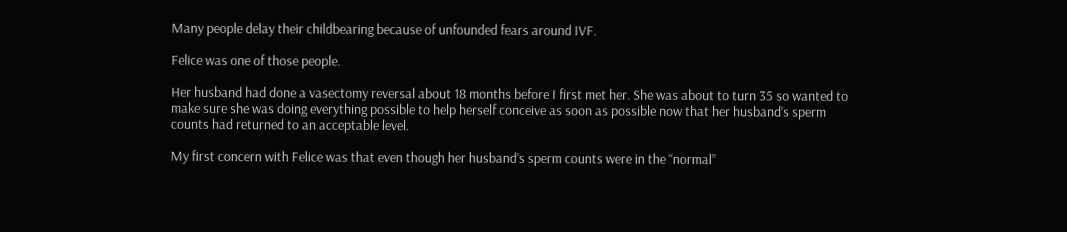Many people delay their childbearing because of unfounded fears around IVF.

Felice was one of those people.

Her husband had done a vasectomy reversal about 18 months before I first met her. She was about to turn 35 so wanted to make sure she was doing everything possible to help herself conceive as soon as possible now that her husband’s sperm counts had returned to an acceptable level.

My first concern with Felice was that even though her husband’s sperm counts were in the “normal”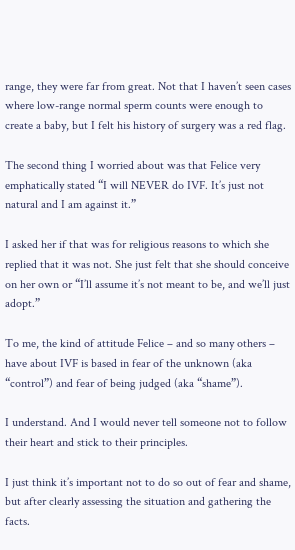range, they were far from great. Not that I haven’t seen cases where low-range normal sperm counts were enough to create a baby, but I felt his history of surgery was a red flag.

The second thing I worried about was that Felice very emphatically stated “I will NEVER do IVF. It’s just not natural and I am against it.”

I asked her if that was for religious reasons to which she replied that it was not. She just felt that she should conceive on her own or “I’ll assume it’s not meant to be, and we’ll just adopt.”

To me, the kind of attitude Felice – and so many others – have about IVF is based in fear of the unknown (aka “control”) and fear of being judged (aka “shame”).

I understand. And I would never tell someone not to follow their heart and stick to their principles.

I just think it’s important not to do so out of fear and shame, but after clearly assessing the situation and gathering the facts.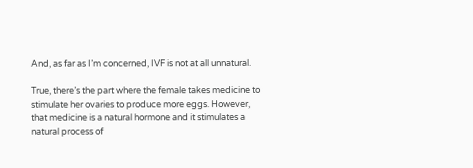And, as far as I’m concerned, IVF is not at all unnatural.

True, there’s the part where the female takes medicine to stimulate her ovaries to produce more eggs. However, that medicine is a natural hormone and it stimulates a natural process of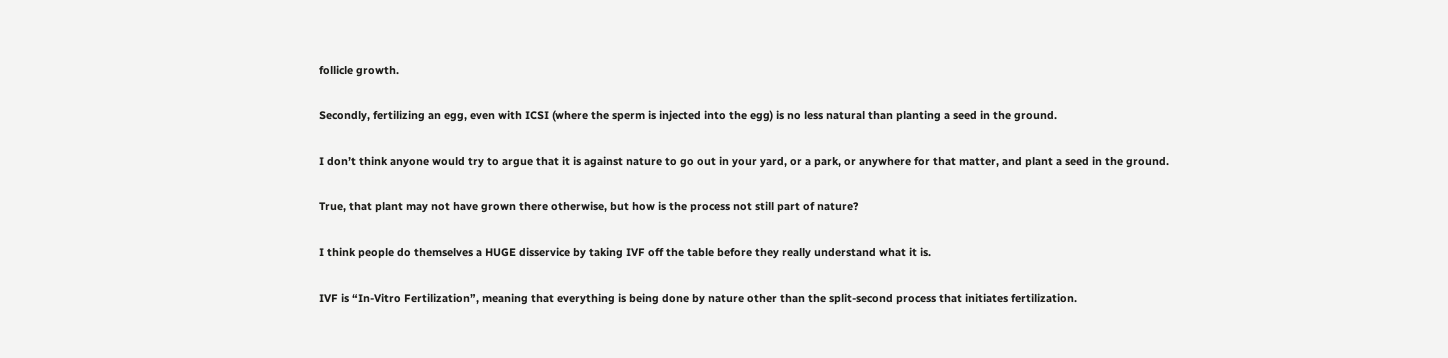follicle growth.

Secondly, fertilizing an egg, even with ICSI (where the sperm is injected into the egg) is no less natural than planting a seed in the ground.

I don’t think anyone would try to argue that it is against nature to go out in your yard, or a park, or anywhere for that matter, and plant a seed in the ground.

True, that plant may not have grown there otherwise, but how is the process not still part of nature?

I think people do themselves a HUGE disservice by taking IVF off the table before they really understand what it is.

IVF is “In-Vitro Fertilization”, meaning that everything is being done by nature other than the split-second process that initiates fertilization.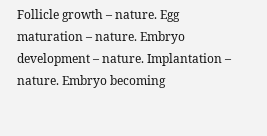Follicle growth – nature. Egg maturation – nature. Embryo development – nature. Implantation – nature. Embryo becoming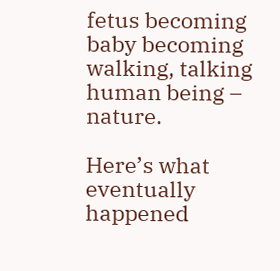fetus becoming baby becoming walking, talking human being – nature.

Here’s what eventually happened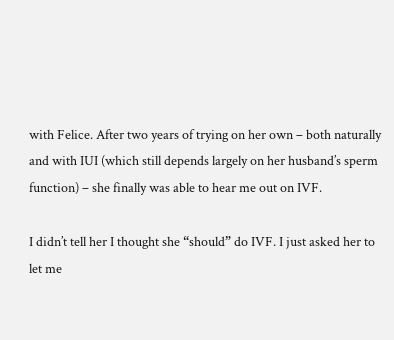with Felice. After two years of trying on her own – both naturally and with IUI (which still depends largely on her husband’s sperm function) – she finally was able to hear me out on IVF.

I didn’t tell her I thought she “should” do IVF. I just asked her to let me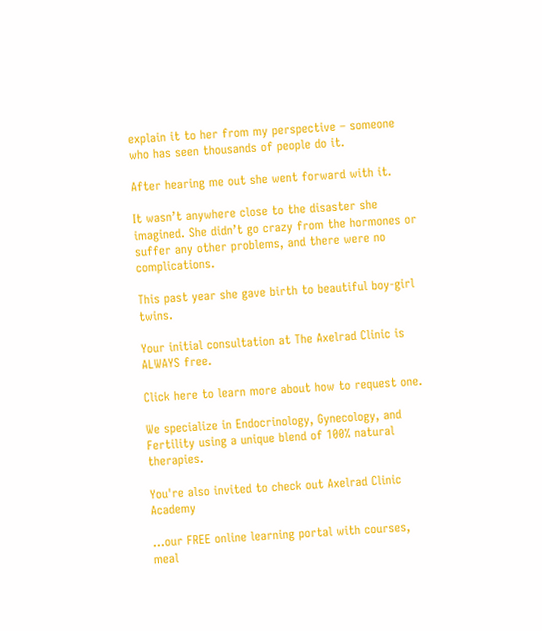explain it to her from my perspective – someone who has seen thousands of people do it.

After hearing me out she went forward with it.

It wasn’t anywhere close to the disaster she imagined. She didn’t go crazy from the hormones or suffer any other problems, and there were no complications.

This past year she gave birth to beautiful boy-girl twins.

Your initial consultation at The Axelrad Clinic is ALWAYS free.

Click here to learn more about how to request one.

We specialize in Endocrinology, Gynecology, and Fertility using a unique blend of 100% natural therapies.

You're also invited to check out Axelrad Clinic Academy

...our FREE online learning portal with courses, meal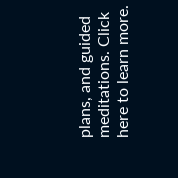plans, and guided meditations. Click here to learn more.